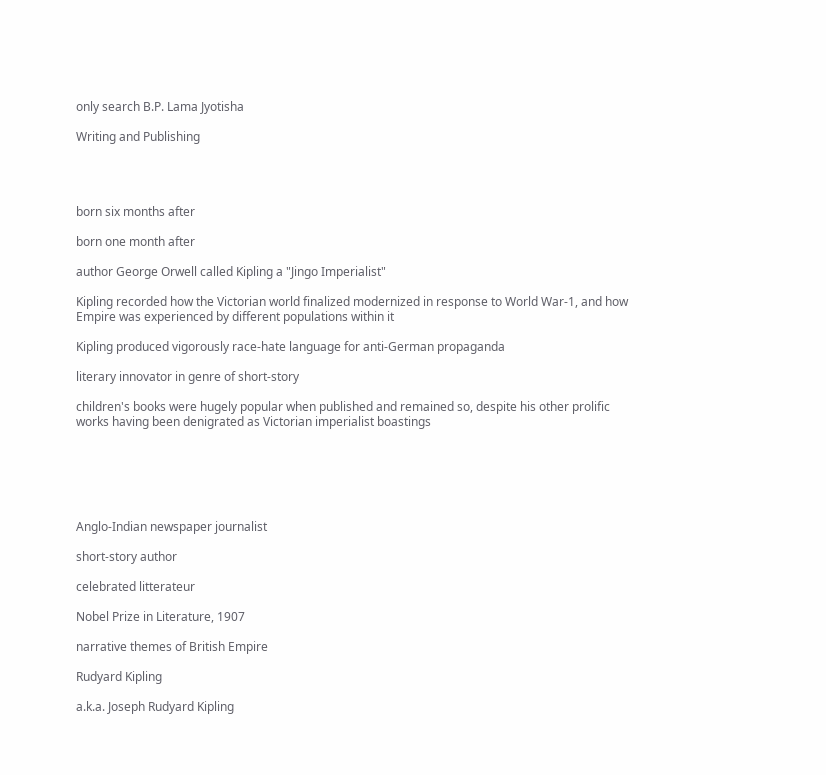only search B.P. Lama Jyotisha

Writing and Publishing




born six months after

born one month after

author George Orwell called Kipling a "Jingo Imperialist"

Kipling recorded how the Victorian world finalized modernized in response to World War-1, and how Empire was experienced by different populations within it

Kipling produced vigorously race-hate language for anti-German propaganda

literary innovator in genre of short-story

children's books were hugely popular when published and remained so, despite his other prolific works having been denigrated as Victorian imperialist boastings






Anglo-Indian newspaper journalist

short-story author

celebrated litterateur

Nobel Prize in Literature, 1907

narrative themes of British Empire

Rudyard Kipling

a.k.a. Joseph Rudyard Kipling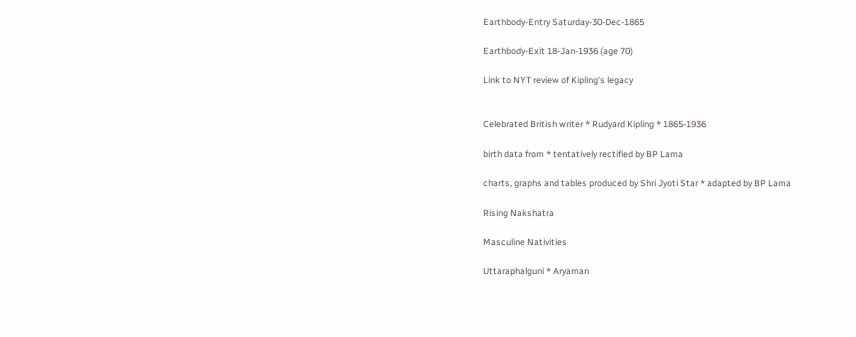Earthbody-Entry Saturday-30-Dec-1865

Earthbody-Exit 18-Jan-1936 (age 70)

Link to NYT review of Kipling's legacy


Celebrated British writer * Rudyard Kipling * 1865-1936

birth data from * tentatively rectified by BP Lama

charts, graphs and tables produced by Shri Jyoti Star * adapted by BP Lama

Rising Nakshatra

Masculine Nativities

Uttaraphalguni * Aryaman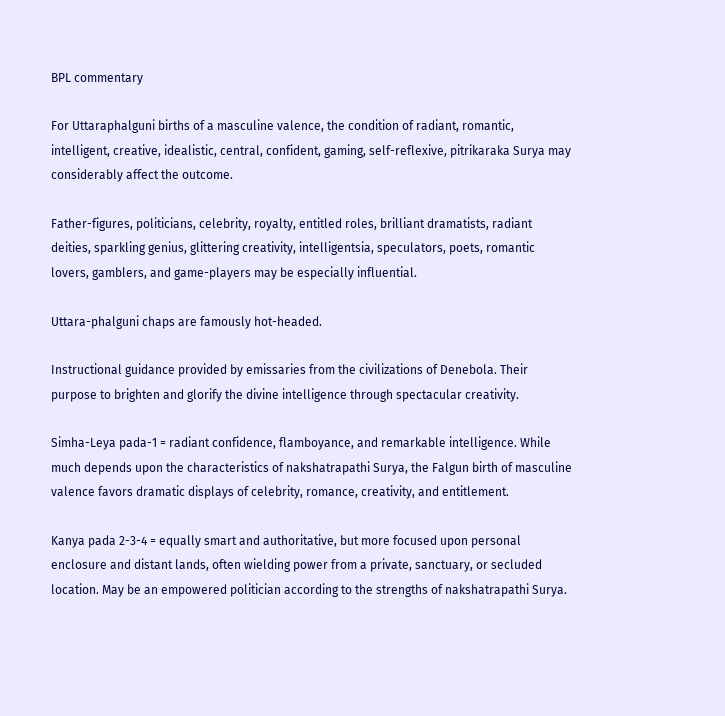BPL commentary

For Uttaraphalguni births of a masculine valence, the condition of radiant, romantic, intelligent, creative, idealistic, central, confident, gaming, self-reflexive, pitrikaraka Surya may considerably affect the outcome.

Father-figures, politicians, celebrity, royalty, entitled roles, brilliant dramatists, radiant deities, sparkling genius, glittering creativity, intelligentsia, speculators, poets, romantic lovers, gamblers, and game-players may be especially influential.

Uttara-phalguni chaps are famously hot-headed.

Instructional guidance provided by emissaries from the civilizations of Denebola. Their purpose to brighten and glorify the divine intelligence through spectacular creativity.

Simha-Leya pada-1 = radiant confidence, flamboyance, and remarkable intelligence. While much depends upon the characteristics of nakshatrapathi Surya, the Falgun birth of masculine valence favors dramatic displays of celebrity, romance, creativity, and entitlement.

Kanya pada 2-3-4 = equally smart and authoritative, but more focused upon personal enclosure and distant lands, often wielding power from a private, sanctuary, or secluded location. May be an empowered politician according to the strengths of nakshatrapathi Surya.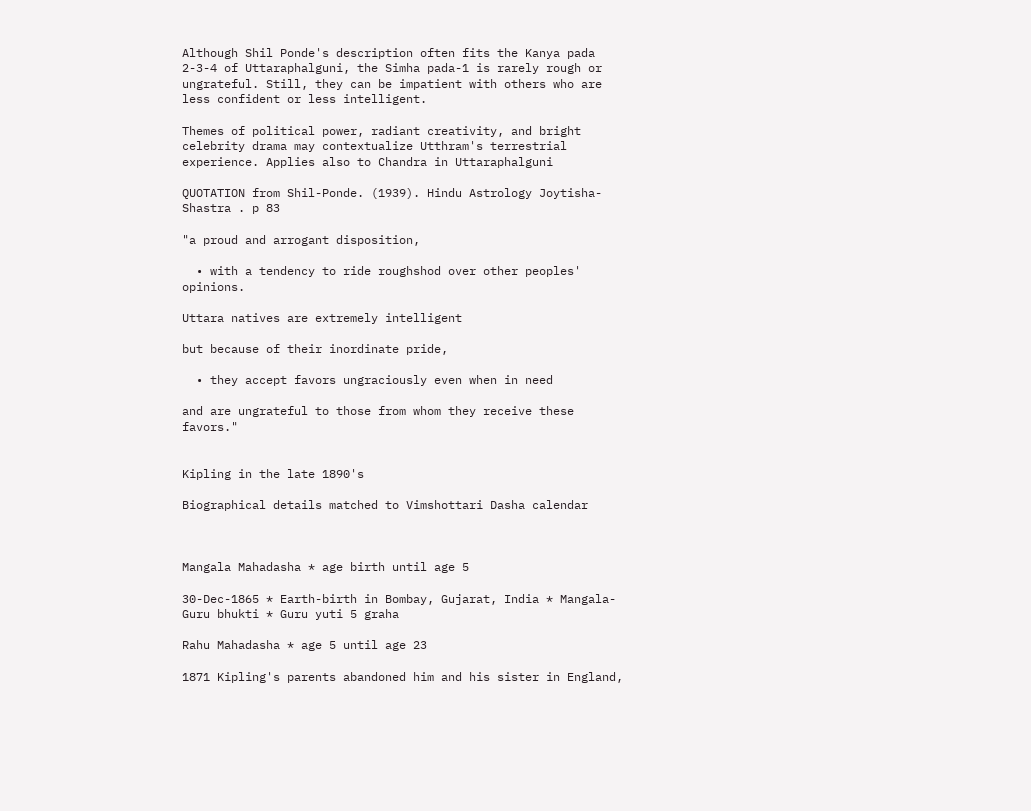Although Shil Ponde's description often fits the Kanya pada 2-3-4 of Uttaraphalguni, the Simha pada-1 is rarely rough or ungrateful. Still, they can be impatient with others who are less confident or less intelligent.

Themes of political power, radiant creativity, and bright celebrity drama may contextualize Utthram's terrestrial experience. Applies also to Chandra in Uttaraphalguni

QUOTATION from Shil-Ponde. (1939). Hindu Astrology Joytisha-Shastra . p 83

"a proud and arrogant disposition,

  • with a tendency to ride roughshod over other peoples' opinions.

Uttara natives are extremely intelligent

but because of their inordinate pride,

  • they accept favors ungraciously even when in need

and are ungrateful to those from whom they receive these favors."


Kipling in the late 1890's

Biographical details matched to Vimshottari Dasha calendar



Mangala Mahadasha * age birth until age 5

30-Dec-1865 * Earth-birth in Bombay, Gujarat, India * Mangala-Guru bhukti * Guru yuti 5 graha

Rahu Mahadasha * age 5 until age 23

1871 Kipling's parents abandoned him and his sister in England,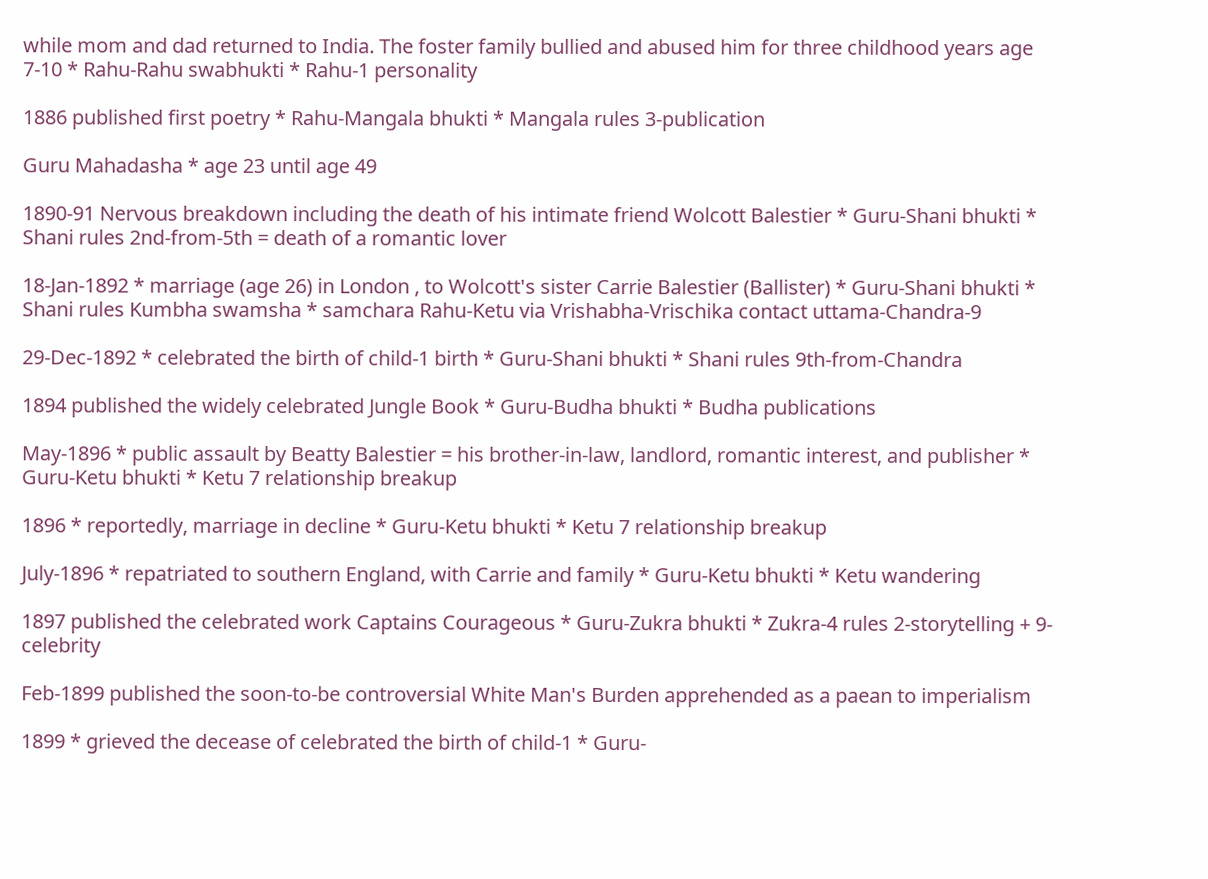while mom and dad returned to India. The foster family bullied and abused him for three childhood years age 7-10 * Rahu-Rahu swabhukti * Rahu-1 personality

1886 published first poetry * Rahu-Mangala bhukti * Mangala rules 3-publication

Guru Mahadasha * age 23 until age 49

1890-91 Nervous breakdown including the death of his intimate friend Wolcott Balestier * Guru-Shani bhukti * Shani rules 2nd-from-5th = death of a romantic lover

18-Jan-1892 * marriage (age 26) in London , to Wolcott's sister Carrie Balestier (Ballister) * Guru-Shani bhukti * Shani rules Kumbha swamsha * samchara Rahu-Ketu via Vrishabha-Vrischika contact uttama-Chandra-9

29-Dec-1892 * celebrated the birth of child-1 birth * Guru-Shani bhukti * Shani rules 9th-from-Chandra

1894 published the widely celebrated Jungle Book * Guru-Budha bhukti * Budha publications

May-1896 * public assault by Beatty Balestier = his brother-in-law, landlord, romantic interest, and publisher * Guru-Ketu bhukti * Ketu 7 relationship breakup

1896 * reportedly, marriage in decline * Guru-Ketu bhukti * Ketu 7 relationship breakup

July-1896 * repatriated to southern England, with Carrie and family * Guru-Ketu bhukti * Ketu wandering

1897 published the celebrated work Captains Courageous * Guru-Zukra bhukti * Zukra-4 rules 2-storytelling + 9-celebrity

Feb-1899 published the soon-to-be controversial White Man's Burden apprehended as a paean to imperialism

1899 * grieved the decease of celebrated the birth of child-1 * Guru-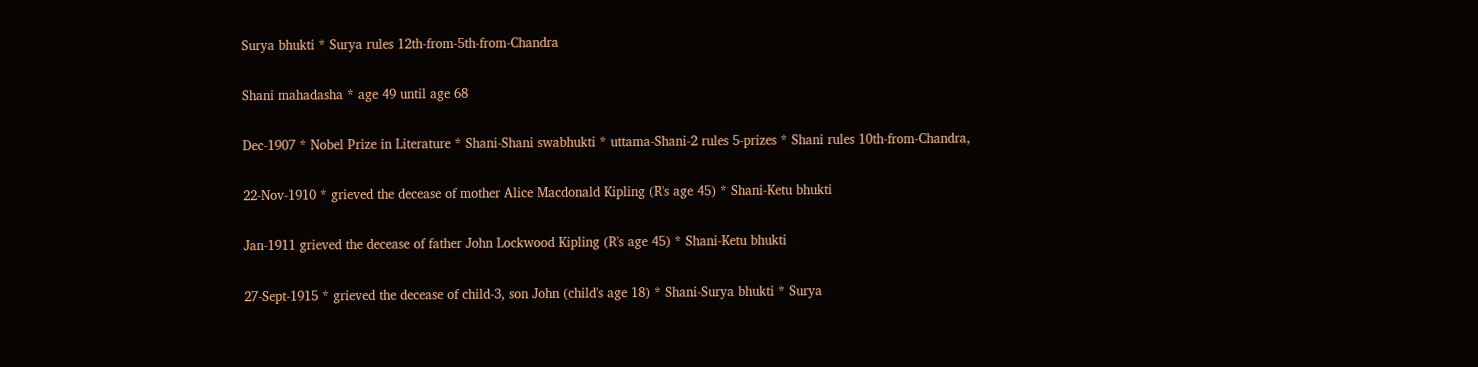Surya bhukti * Surya rules 12th-from-5th-from-Chandra

Shani mahadasha * age 49 until age 68

Dec-1907 * Nobel Prize in Literature * Shani-Shani swabhukti * uttama-Shani-2 rules 5-prizes * Shani rules 10th-from-Chandra,

22-Nov-1910 * grieved the decease of mother Alice Macdonald Kipling (R's age 45) * Shani-Ketu bhukti

Jan-1911 grieved the decease of father John Lockwood Kipling (R's age 45) * Shani-Ketu bhukti

27-Sept-1915 * grieved the decease of child-3, son John (child's age 18) * Shani-Surya bhukti * Surya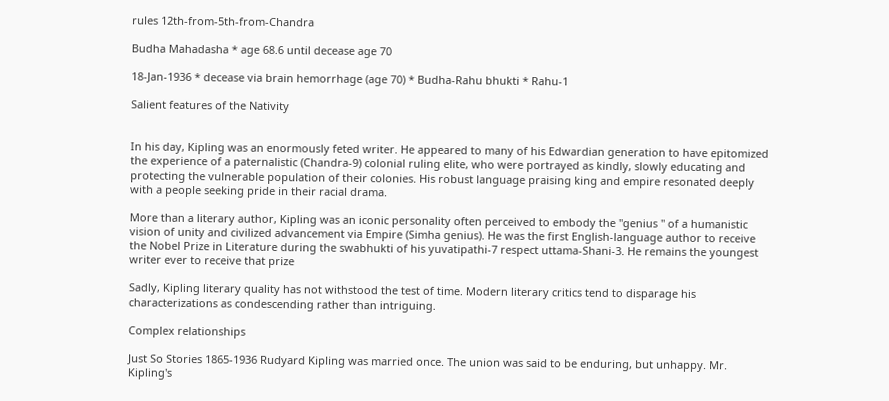rules 12th-from-5th-from-Chandra

Budha Mahadasha * age 68.6 until decease age 70

18-Jan-1936 * decease via brain hemorrhage (age 70) * Budha-Rahu bhukti * Rahu-1

Salient features of the Nativity


In his day, Kipling was an enormously feted writer. He appeared to many of his Edwardian generation to have epitomized the experience of a paternalistic (Chandra-9) colonial ruling elite, who were portrayed as kindly, slowly educating and protecting the vulnerable population of their colonies. His robust language praising king and empire resonated deeply with a people seeking pride in their racial drama.

More than a literary author, Kipling was an iconic personality often perceived to embody the "genius " of a humanistic vision of unity and civilized advancement via Empire (Simha genius). He was the first English-language author to receive the Nobel Prize in Literature during the swabhukti of his yuvatipathi-7 respect uttama-Shani-3. He remains the youngest writer ever to receive that prize

Sadly, Kipling literary quality has not withstood the test of time. Modern literary critics tend to disparage his characterizations as condescending rather than intriguing.

Complex relationships

Just So Stories 1865-1936 Rudyard Kipling was married once. The union was said to be enduring, but unhappy. Mr. Kipling's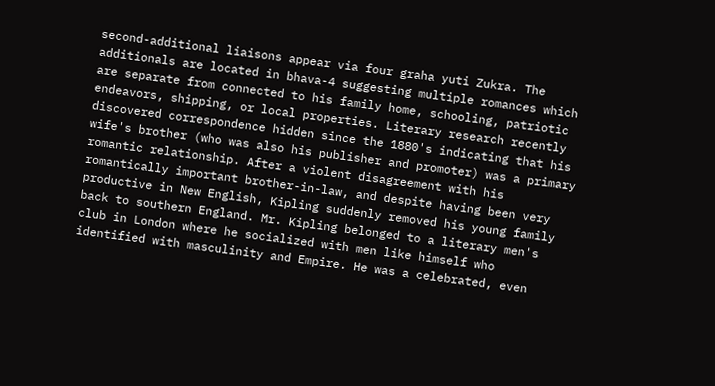second-additional liaisons appear via four graha yuti Zukra. The additionals are located in bhava-4 suggesting multiple romances which are separate from connected to his family home, schooling, patriotic endeavors, shipping, or local properties. Literary research recently discovered correspondence hidden since the 1880's indicating that his wife's brother (who was also his publisher and promoter) was a primary romantic relationship. After a violent disagreement with his romantically important brother-in-law, and despite having been very productive in New English, Kipling suddenly removed his young family back to southern England. Mr. Kipling belonged to a literary men's club in London where he socialized with men like himself who identified with masculinity and Empire. He was a celebrated, even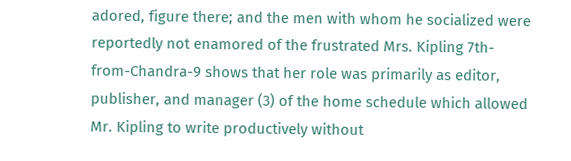adored, figure there; and the men with whom he socialized were reportedly not enamored of the frustrated Mrs. Kipling 7th-from-Chandra-9 shows that her role was primarily as editor, publisher, and manager (3) of the home schedule which allowed Mr. Kipling to write productively without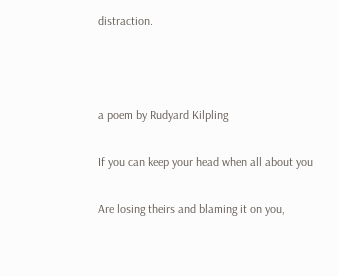distraction.



a poem by Rudyard Kilpling

If you can keep your head when all about you

Are losing theirs and blaming it on you,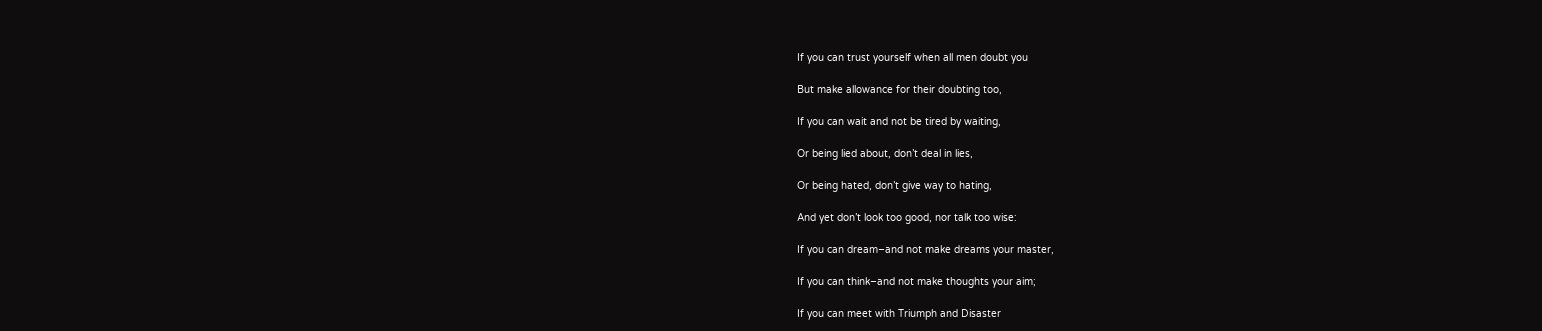If you can trust yourself when all men doubt you

But make allowance for their doubting too,

If you can wait and not be tired by waiting,

Or being lied about, don’t deal in lies,

Or being hated, don’t give way to hating,

And yet don’t look too good, nor talk too wise:

If you can dream–and not make dreams your master,

If you can think–and not make thoughts your aim;

If you can meet with Triumph and Disaster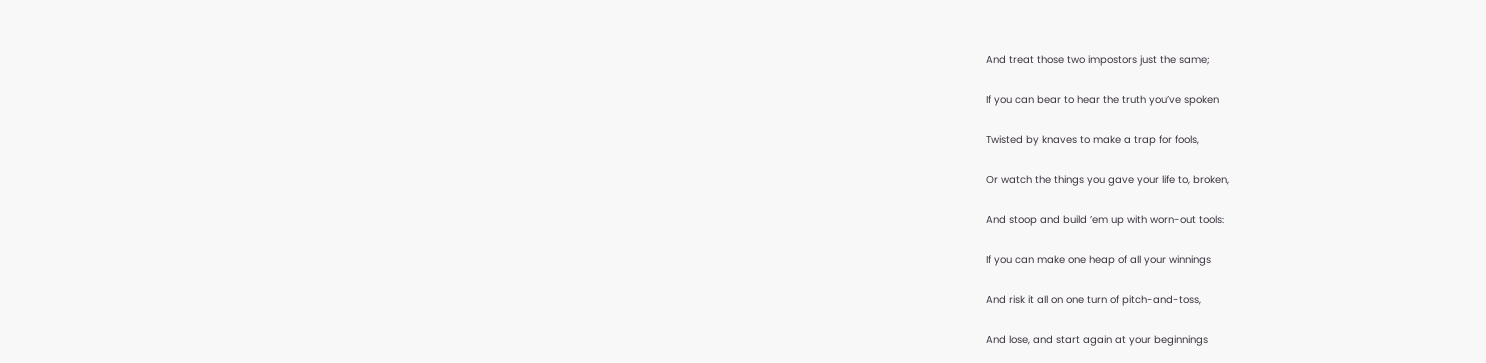And treat those two impostors just the same;

If you can bear to hear the truth you’ve spoken

Twisted by knaves to make a trap for fools,

Or watch the things you gave your life to, broken,

And stoop and build ’em up with worn-out tools:

If you can make one heap of all your winnings

And risk it all on one turn of pitch-and-toss,

And lose, and start again at your beginnings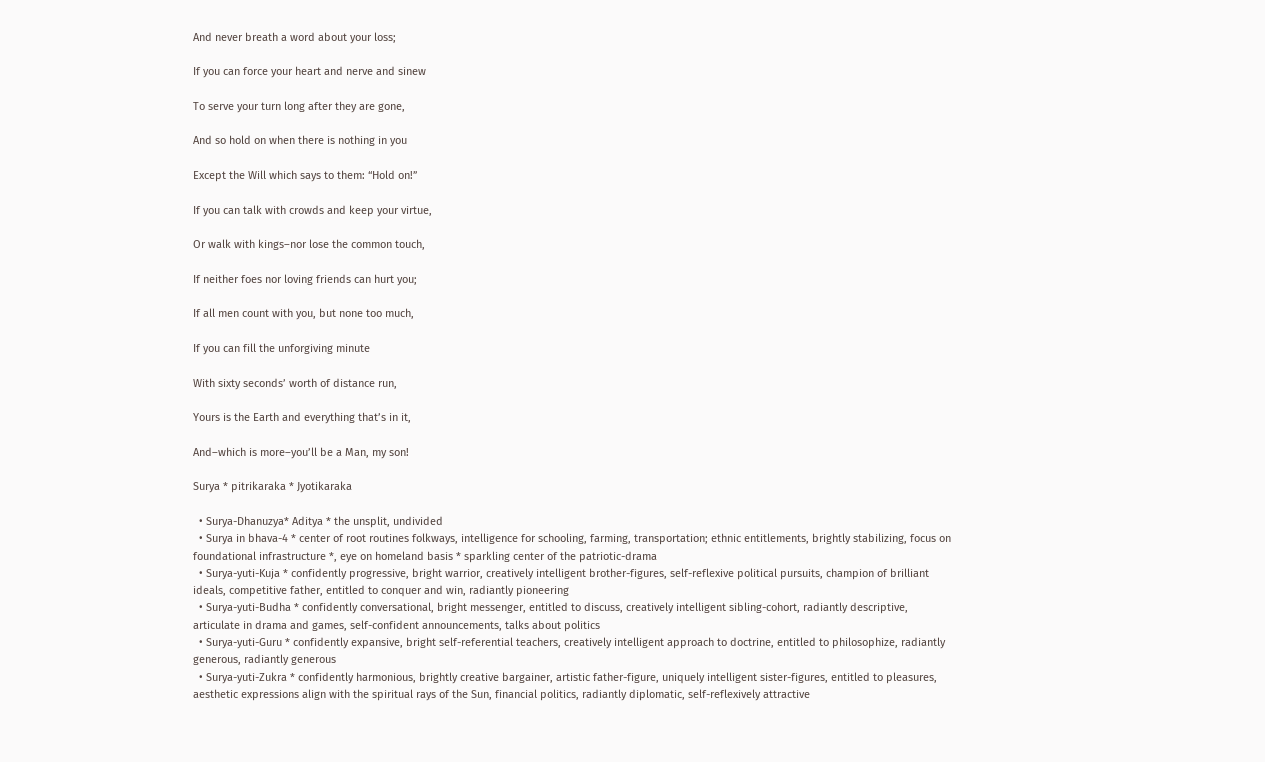And never breath a word about your loss;

If you can force your heart and nerve and sinew

To serve your turn long after they are gone,

And so hold on when there is nothing in you

Except the Will which says to them: “Hold on!”

If you can talk with crowds and keep your virtue,

Or walk with kings–nor lose the common touch,

If neither foes nor loving friends can hurt you;

If all men count with you, but none too much,

If you can fill the unforgiving minute

With sixty seconds’ worth of distance run,

Yours is the Earth and everything that’s in it,

And–which is more–you’ll be a Man, my son!

Surya * pitrikaraka * Jyotikaraka

  • Surya-Dhanuzya* Aditya * the unsplit, undivided
  • Surya in bhava-4 * center of root routines folkways, intelligence for schooling, farming, transportation; ethnic entitlements, brightly stabilizing, focus on foundational infrastructure *, eye on homeland basis * sparkling center of the patriotic-drama
  • Surya-yuti-Kuja * confidently progressive, bright warrior, creatively intelligent brother-figures, self-reflexive political pursuits, champion of brilliant ideals, competitive father, entitled to conquer and win, radiantly pioneering
  • Surya-yuti-Budha * confidently conversational, bright messenger, entitled to discuss, creatively intelligent sibling-cohort, radiantly descriptive, articulate in drama and games, self-confident announcements, talks about politics
  • Surya-yuti-Guru * confidently expansive, bright self-referential teachers, creatively intelligent approach to doctrine, entitled to philosophize, radiantly generous, radiantly generous
  • Surya-yuti-Zukra * confidently harmonious, brightly creative bargainer, artistic father-figure, uniquely intelligent sister-figures, entitled to pleasures, aesthetic expressions align with the spiritual rays of the Sun, financial politics, radiantly diplomatic, self-reflexively attractive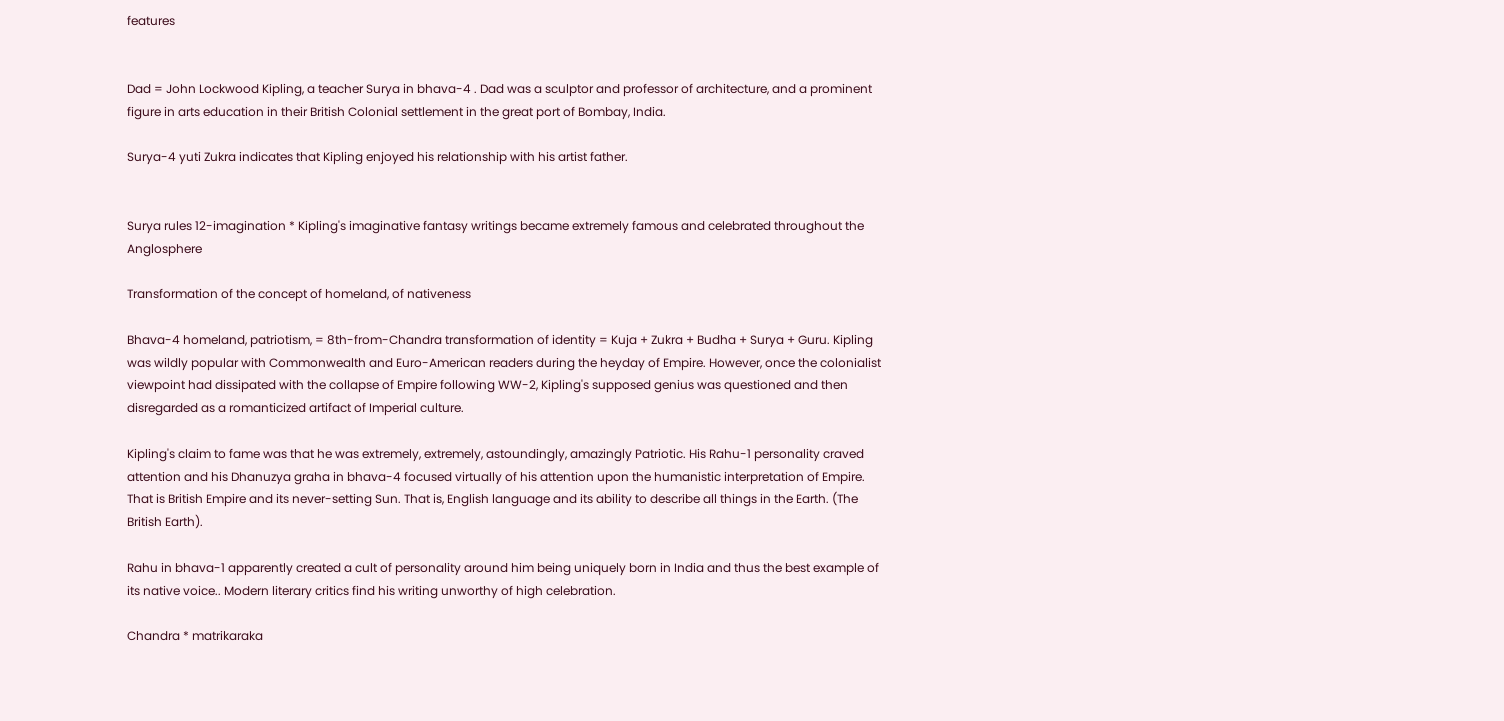features


Dad = John Lockwood Kipling, a teacher Surya in bhava-4 . Dad was a sculptor and professor of architecture, and a prominent figure in arts education in their British Colonial settlement in the great port of Bombay, India.

Surya-4 yuti Zukra indicates that Kipling enjoyed his relationship with his artist father.


Surya rules 12-imagination * Kipling's imaginative fantasy writings became extremely famous and celebrated throughout the Anglosphere

Transformation of the concept of homeland, of nativeness

Bhava-4 homeland, patriotism, = 8th-from-Chandra transformation of identity = Kuja + Zukra + Budha + Surya + Guru. Kipling was wildly popular with Commonwealth and Euro-American readers during the heyday of Empire. However, once the colonialist viewpoint had dissipated with the collapse of Empire following WW-2, Kipling's supposed genius was questioned and then disregarded as a romanticized artifact of Imperial culture.

Kipling's claim to fame was that he was extremely, extremely, astoundingly, amazingly Patriotic. His Rahu-1 personality craved attention and his Dhanuzya graha in bhava-4 focused virtually of his attention upon the humanistic interpretation of Empire. That is British Empire and its never-setting Sun. That is, English language and its ability to describe all things in the Earth. (The British Earth).

Rahu in bhava-1 apparently created a cult of personality around him being uniquely born in India and thus the best example of its native voice.. Modern literary critics find his writing unworthy of high celebration.

Chandra * matrikaraka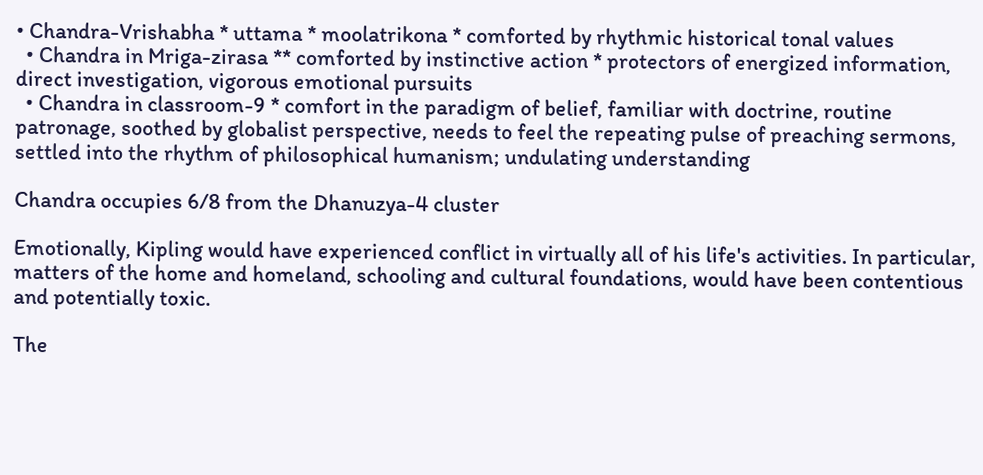• Chandra-Vrishabha * uttama * moolatrikona * comforted by rhythmic historical tonal values
  • Chandra in Mriga-zirasa ** comforted by instinctive action * protectors of energized information, direct investigation, vigorous emotional pursuits
  • Chandra in classroom-9 * comfort in the paradigm of belief, familiar with doctrine, routine patronage, soothed by globalist perspective, needs to feel the repeating pulse of preaching sermons, settled into the rhythm of philosophical humanism; undulating understanding

Chandra occupies 6/8 from the Dhanuzya-4 cluster

Emotionally, Kipling would have experienced conflict in virtually all of his life's activities. In particular, matters of the home and homeland, schooling and cultural foundations, would have been contentious and potentially toxic.

The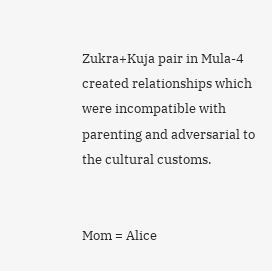Zukra+Kuja pair in Mula-4 created relationships which were incompatible with parenting and adversarial to the cultural customs.


Mom = Alice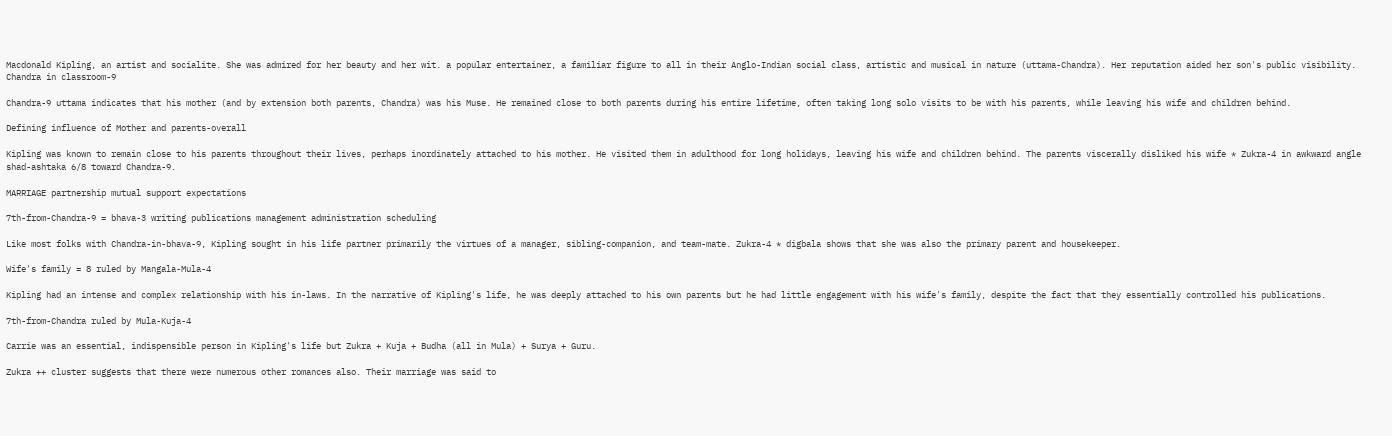Macdonald Kipling, an artist and socialite. She was admired for her beauty and her wit. a popular entertainer, a familiar figure to all in their Anglo-Indian social class, artistic and musical in nature (uttama-Chandra). Her reputation aided her son's public visibility. Chandra in classroom-9

Chandra-9 uttama indicates that his mother (and by extension both parents, Chandra) was his Muse. He remained close to both parents during his entire lifetime, often taking long solo visits to be with his parents, while leaving his wife and children behind.

Defining influence of Mother and parents-overall

Kipling was known to remain close to his parents throughout their lives, perhaps inordinately attached to his mother. He visited them in adulthood for long holidays, leaving his wife and children behind. The parents viscerally disliked his wife * Zukra-4 in awkward angle shad-ashtaka 6/8 toward Chandra-9.

MARRIAGE partnership mutual support expectations

7th-from-Chandra-9 = bhava-3 writing publications management administration scheduling

Like most folks with Chandra-in-bhava-9, Kipling sought in his life partner primarily the virtues of a manager, sibling-companion, and team-mate. Zukra-4 * digbala shows that she was also the primary parent and housekeeper.

Wife's family = 8 ruled by Mangala-Mula-4

Kipling had an intense and complex relationship with his in-laws. In the narrative of Kipling's life, he was deeply attached to his own parents but he had little engagement with his wife's family, despite the fact that they essentially controlled his publications.

7th-from-Chandra ruled by Mula-Kuja-4

Carrie was an essential, indispensible person in Kipling's life but Zukra + Kuja + Budha (all in Mula) + Surya + Guru.

Zukra ++ cluster suggests that there were numerous other romances also. Their marriage was said to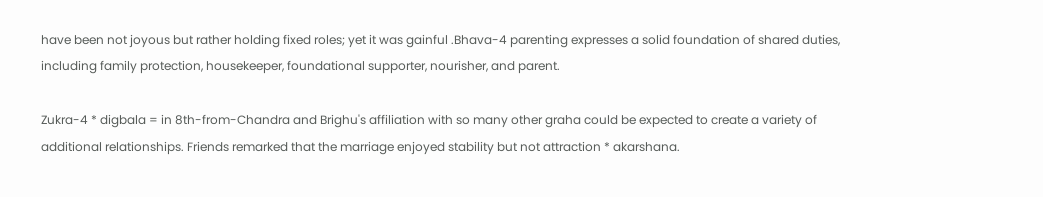have been not joyous but rather holding fixed roles; yet it was gainful .Bhava-4 parenting expresses a solid foundation of shared duties, including family protection, housekeeper, foundational supporter, nourisher, and parent.

Zukra-4 * digbala = in 8th-from-Chandra and Brighu's affiliation with so many other graha could be expected to create a variety of additional relationships. Friends remarked that the marriage enjoyed stability but not attraction * akarshana.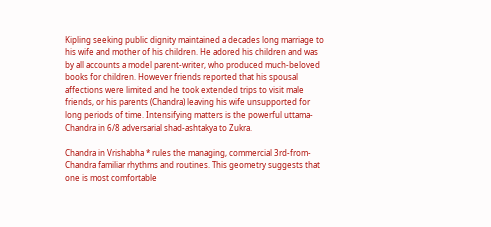Kipling seeking public dignity maintained a decades long marriage to his wife and mother of his children. He adored his children and was by all accounts a model parent-writer, who produced much-beloved books for children. However friends reported that his spousal affections were limited and he took extended trips to visit male friends, or his parents (Chandra) leaving his wife unsupported for long periods of time. Intensifying matters is the powerful uttama-Chandra in 6/8 adversarial shad-ashtakya to Zukra.

Chandra in Vrishabha * rules the managing, commercial 3rd-from-Chandra familiar rhythms and routines. This geometry suggests that one is most comfortable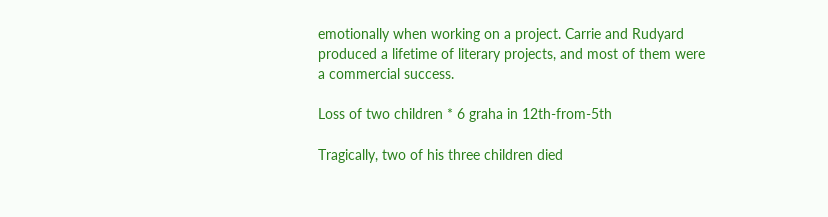emotionally when working on a project. Carrie and Rudyard produced a lifetime of literary projects, and most of them were a commercial success.

Loss of two children * 6 graha in 12th-from-5th

Tragically, two of his three children died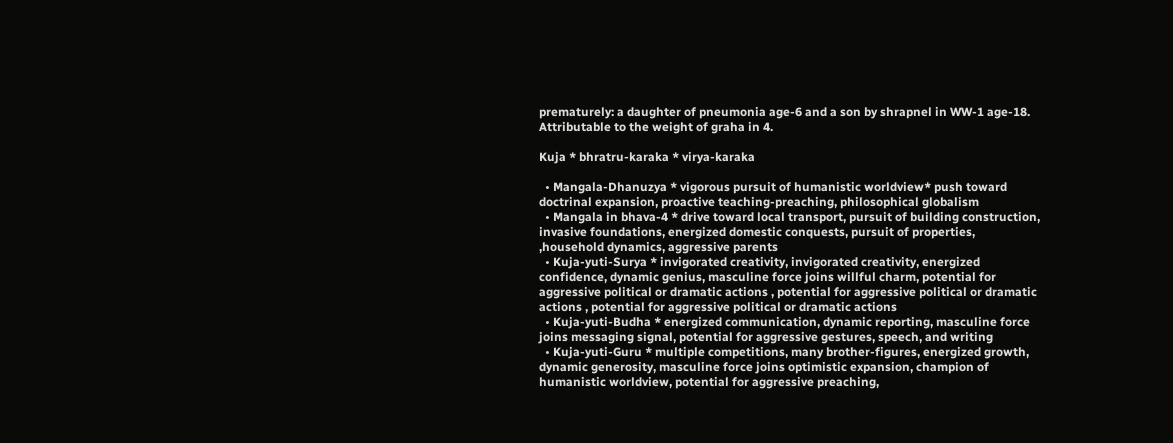prematurely: a daughter of pneumonia age-6 and a son by shrapnel in WW-1 age-18. Attributable to the weight of graha in 4.

Kuja * bhratru-karaka * virya-karaka

  • Mangala-Dhanuzya * vigorous pursuit of humanistic worldview* push toward doctrinal expansion, proactive teaching-preaching, philosophical globalism
  • Mangala in bhava-4 * drive toward local transport, pursuit of building construction, invasive foundations, energized domestic conquests, pursuit of properties, ,household dynamics, aggressive parents
  • Kuja-yuti-Surya * invigorated creativity, invigorated creativity, energized confidence, dynamic genius, masculine force joins willful charm, potential for aggressive political or dramatic actions , potential for aggressive political or dramatic actions , potential for aggressive political or dramatic actions
  • Kuja-yuti-Budha * energized communication, dynamic reporting, masculine force joins messaging signal, potential for aggressive gestures, speech, and writing
  • Kuja-yuti-Guru * multiple competitions, many brother-figures, energized growth, dynamic generosity, masculine force joins optimistic expansion, champion of humanistic worldview, potential for aggressive preaching,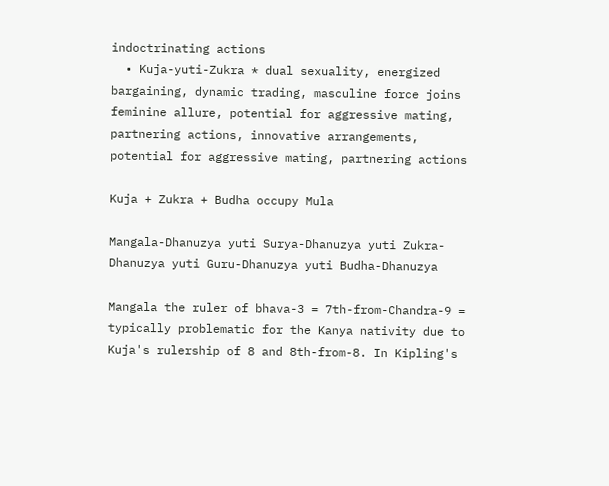indoctrinating actions
  • Kuja-yuti-Zukra * dual sexuality, energized bargaining, dynamic trading, masculine force joins feminine allure, potential for aggressive mating, partnering actions, innovative arrangements, potential for aggressive mating, partnering actions

Kuja + Zukra + Budha occupy Mula

Mangala-Dhanuzya yuti Surya-Dhanuzya yuti Zukra-Dhanuzya yuti Guru-Dhanuzya yuti Budha-Dhanuzya

Mangala the ruler of bhava-3 = 7th-from-Chandra-9 = typically problematic for the Kanya nativity due to Kuja's rulership of 8 and 8th-from-8. In Kipling's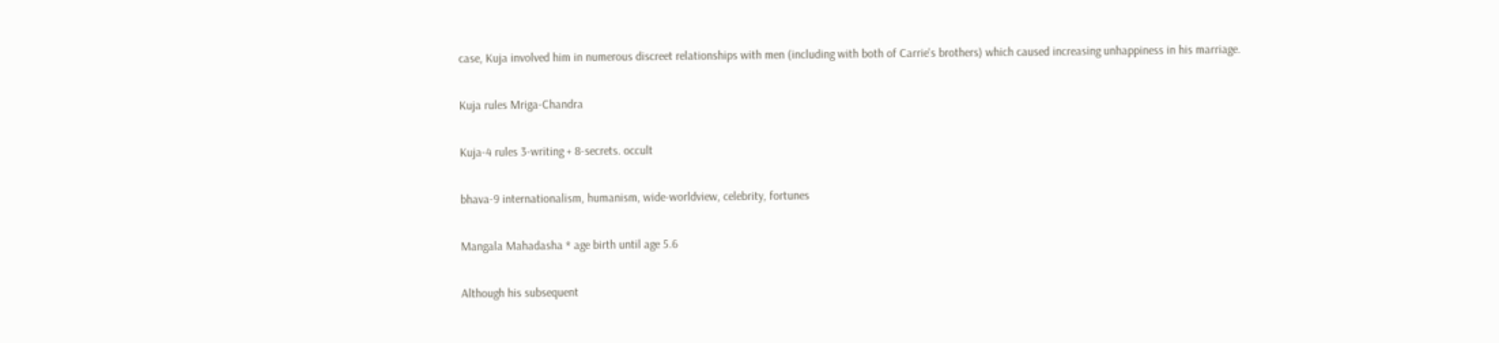case, Kuja involved him in numerous discreet relationships with men (including with both of Carrie's brothers) which caused increasing unhappiness in his marriage.

Kuja rules Mriga-Chandra

Kuja-4 rules 3-writing + 8-secrets. occult

bhava-9 internationalism, humanism, wide-worldview, celebrity, fortunes

Mangala Mahadasha * age birth until age 5.6

Although his subsequent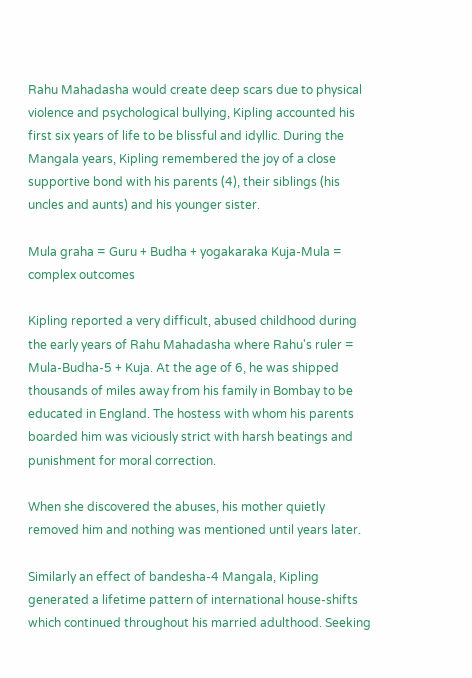Rahu Mahadasha would create deep scars due to physical violence and psychological bullying, Kipling accounted his first six years of life to be blissful and idyllic. During the Mangala years, Kipling remembered the joy of a close supportive bond with his parents (4), their siblings (his uncles and aunts) and his younger sister.

Mula graha = Guru + Budha + yogakaraka Kuja-Mula = complex outcomes

Kipling reported a very difficult, abused childhood during the early years of Rahu Mahadasha where Rahu's ruler = Mula-Budha-5 + Kuja. At the age of 6, he was shipped thousands of miles away from his family in Bombay to be educated in England. The hostess with whom his parents boarded him was viciously strict with harsh beatings and punishment for moral correction.

When she discovered the abuses, his mother quietly removed him and nothing was mentioned until years later.

Similarly an effect of bandesha-4 Mangala, Kipling generated a lifetime pattern of international house-shifts which continued throughout his married adulthood. Seeking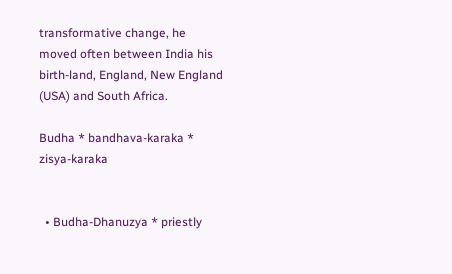transformative change, he moved often between India his birth-land, England, New England (USA) and South Africa.

Budha * bandhava-karaka * zisya-karaka


  • Budha-Dhanuzya * priestly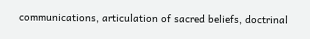communications, articulation of sacred beliefs, doctrinal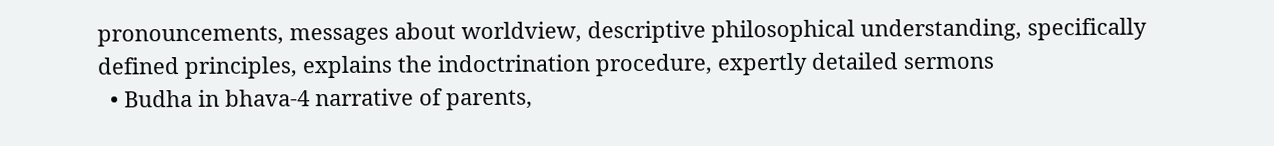pronouncements, messages about worldview, descriptive philosophical understanding, specifically defined principles, explains the indoctrination procedure, expertly detailed sermons
  • Budha in bhava-4 narrative of parents,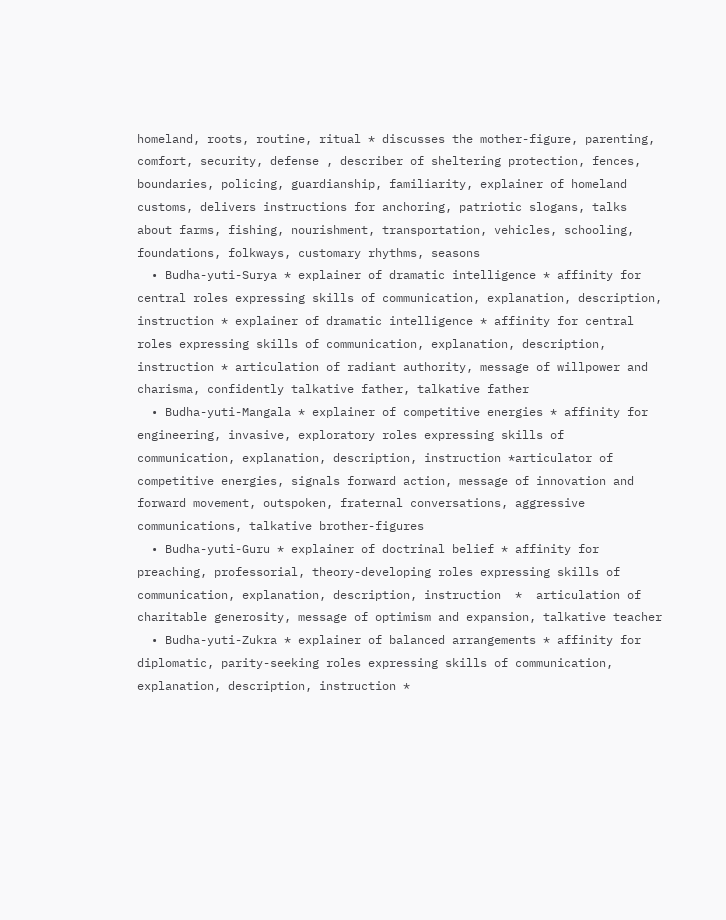homeland, roots, routine, ritual * discusses the mother-figure, parenting, comfort, security, defense , describer of sheltering protection, fences, boundaries, policing, guardianship, familiarity, explainer of homeland customs, delivers instructions for anchoring, patriotic slogans, talks about farms, fishing, nourishment, transportation, vehicles, schooling, foundations, folkways, customary rhythms, seasons
  • Budha-yuti-Surya * explainer of dramatic intelligence * affinity for central roles expressing skills of communication, explanation, description, instruction * explainer of dramatic intelligence * affinity for central roles expressing skills of communication, explanation, description, instruction * articulation of radiant authority, message of willpower and charisma, confidently talkative father, talkative father
  • Budha-yuti-Mangala * explainer of competitive energies * affinity for engineering, invasive, exploratory roles expressing skills of communication, explanation, description, instruction *articulator of competitive energies, signals forward action, message of innovation and forward movement, outspoken, fraternal conversations, aggressive communications, talkative brother-figures
  • Budha-yuti-Guru * explainer of doctrinal belief * affinity for preaching, professorial, theory-developing roles expressing skills of communication, explanation, description, instruction  *  articulation of charitable generosity, message of optimism and expansion, talkative teacher
  • Budha-yuti-Zukra * explainer of balanced arrangements * affinity for diplomatic, parity-seeking roles expressing skills of communication, explanation, description, instruction *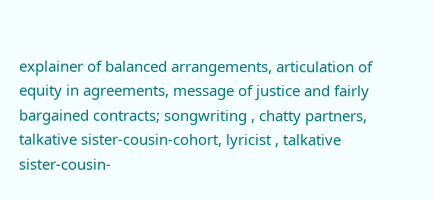explainer of balanced arrangements, articulation of equity in agreements, message of justice and fairly bargained contracts; songwriting , chatty partners, talkative sister-cousin-cohort, lyricist , talkative sister-cousin-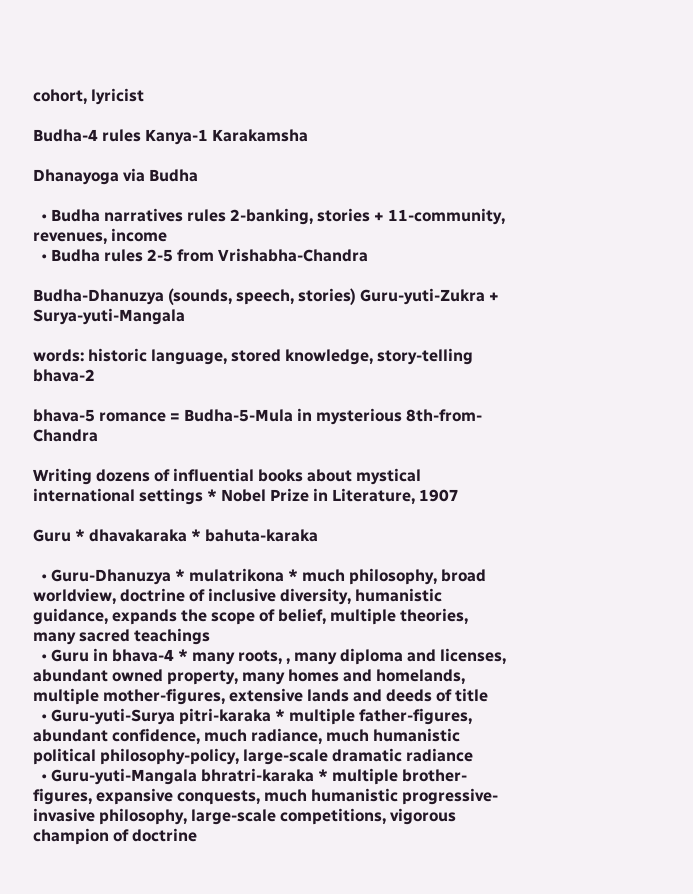cohort, lyricist

Budha-4 rules Kanya-1 Karakamsha

Dhanayoga via Budha

  • Budha narratives rules 2-banking, stories + 11-community, revenues, income
  • Budha rules 2-5 from Vrishabha-Chandra

Budha-Dhanuzya (sounds, speech, stories) Guru-yuti-Zukra + Surya-yuti-Mangala

words: historic language, stored knowledge, story-telling bhava-2

bhava-5 romance = Budha-5-Mula in mysterious 8th-from-Chandra

Writing dozens of influential books about mystical international settings * Nobel Prize in Literature, 1907

Guru * dhavakaraka * bahuta-karaka

  • Guru-Dhanuzya * mulatrikona * much philosophy, broad worldview, doctrine of inclusive diversity, humanistic guidance, expands the scope of belief, multiple theories, many sacred teachings
  • Guru in bhava-4 * many roots, , many diploma and licenses, abundant owned property, many homes and homelands, multiple mother-figures, extensive lands and deeds of title
  • Guru-yuti-Surya pitri-karaka * multiple father-figures, abundant confidence, much radiance, much humanistic political philosophy-policy, large-scale dramatic radiance
  • Guru-yuti-Mangala bhratri-karaka * multiple brother-figures, expansive conquests, much humanistic progressive-invasive philosophy, large-scale competitions, vigorous champion of doctrine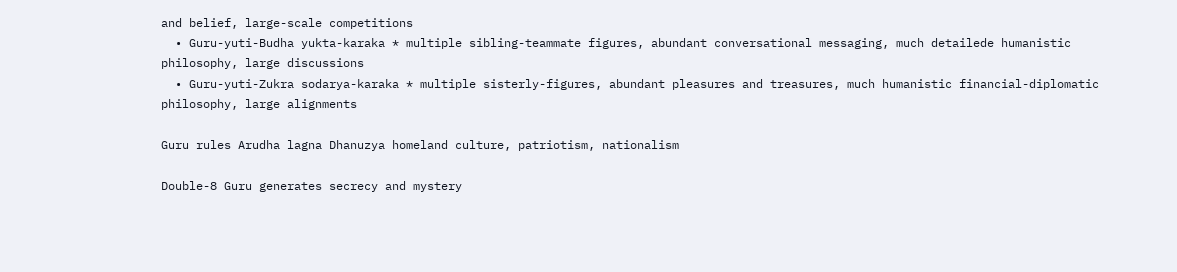and belief, large-scale competitions
  • Guru-yuti-Budha yukta-karaka * multiple sibling-teammate figures, abundant conversational messaging, much detailede humanistic philosophy, large discussions
  • Guru-yuti-Zukra sodarya-karaka * multiple sisterly-figures, abundant pleasures and treasures, much humanistic financial-diplomatic philosophy, large alignments

Guru rules Arudha lagna Dhanuzya homeland culture, patriotism, nationalism

Double-8 Guru generates secrecy and mystery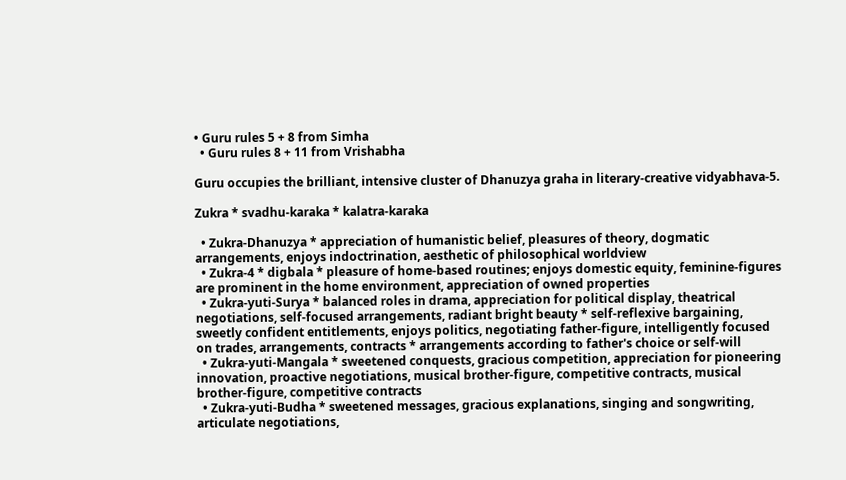• Guru rules 5 + 8 from Simha
  • Guru rules 8 + 11 from Vrishabha

Guru occupies the brilliant, intensive cluster of Dhanuzya graha in literary-creative vidyabhava-5.

Zukra * svadhu-karaka * kalatra-karaka

  • Zukra-Dhanuzya * appreciation of humanistic belief, pleasures of theory, dogmatic arrangements, enjoys indoctrination, aesthetic of philosophical worldview
  • Zukra-4 * digbala * pleasure of home-based routines; enjoys domestic equity, feminine-figures are prominent in the home environment, appreciation of owned properties
  • Zukra-yuti-Surya * balanced roles in drama, appreciation for political display, theatrical negotiations, self-focused arrangements, radiant bright beauty * self-reflexive bargaining, sweetly confident entitlements, enjoys politics, negotiating father-figure, intelligently focused on trades, arrangements, contracts * arrangements according to father's choice or self-will
  • Zukra-yuti-Mangala * sweetened conquests, gracious competition, appreciation for pioneering innovation, proactive negotiations, musical brother-figure, competitive contracts, musical brother-figure, competitive contracts
  • Zukra-yuti-Budha * sweetened messages, gracious explanations, singing and songwriting, articulate negotiations,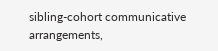sibling-cohort communicative arrangements,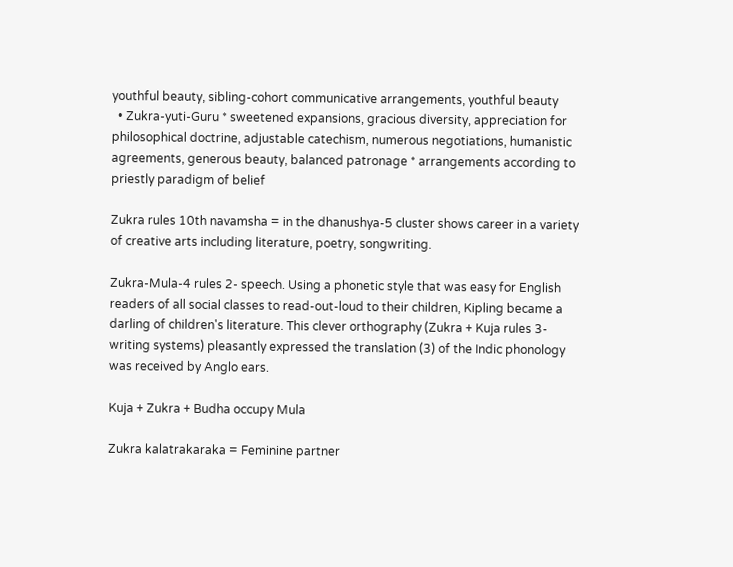youthful beauty, sibling-cohort communicative arrangements, youthful beauty
  • Zukra-yuti-Guru * sweetened expansions, gracious diversity, appreciation for philosophical doctrine, adjustable catechism, numerous negotiations, humanistic agreements, generous beauty, balanced patronage * arrangements according to priestly paradigm of belief

Zukra rules 10th navamsha = in the dhanushya-5 cluster shows career in a variety of creative arts including literature, poetry, songwriting.

Zukra-Mula-4 rules 2- speech. Using a phonetic style that was easy for English readers of all social classes to read-out-loud to their children, Kipling became a darling of children's literature. This clever orthography (Zukra + Kuja rules 3-writing systems) pleasantly expressed the translation (3) of the Indic phonology was received by Anglo ears.

Kuja + Zukra + Budha occupy Mula

Zukra kalatrakaraka = Feminine partner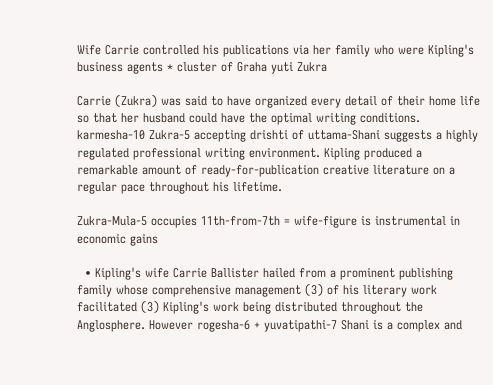Wife Carrie controlled his publications via her family who were Kipling's business agents * cluster of Graha yuti Zukra

Carrie (Zukra) was said to have organized every detail of their home life so that her husband could have the optimal writing conditions. karmesha-10 Zukra-5 accepting drishti of uttama-Shani suggests a highly regulated professional writing environment. Kipling produced a remarkable amount of ready-for-publication creative literature on a regular pace throughout his lifetime.

Zukra-Mula-5 occupies 11th-from-7th = wife-figure is instrumental in economic gains

  • Kipling's wife Carrie Ballister hailed from a prominent publishing family whose comprehensive management (3) of his literary work facilitated (3) Kipling's work being distributed throughout the Anglosphere. However rogesha-6 + yuvatipathi-7 Shani is a complex and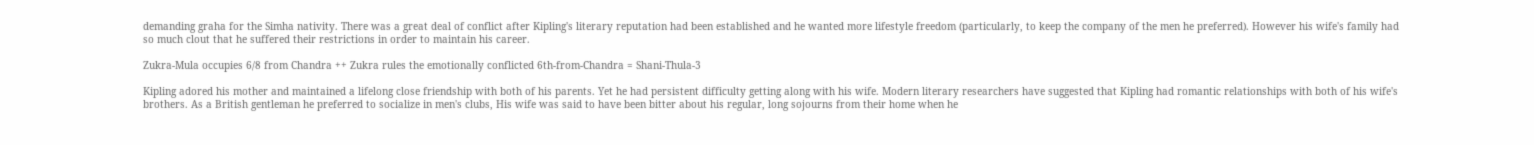demanding graha for the Simha nativity. There was a great deal of conflict after Kipling's literary reputation had been established and he wanted more lifestyle freedom (particularly, to keep the company of the men he preferred). However his wife's family had so much clout that he suffered their restrictions in order to maintain his career.

Zukra-Mula occupies 6/8 from Chandra ++ Zukra rules the emotionally conflicted 6th-from-Chandra = Shani-Thula-3

Kipling adored his mother and maintained a lifelong close friendship with both of his parents. Yet he had persistent difficulty getting along with his wife. Modern literary researchers have suggested that Kipling had romantic relationships with both of his wife's brothers. As a British gentleman he preferred to socialize in men's clubs, His wife was said to have been bitter about his regular, long sojourns from their home when he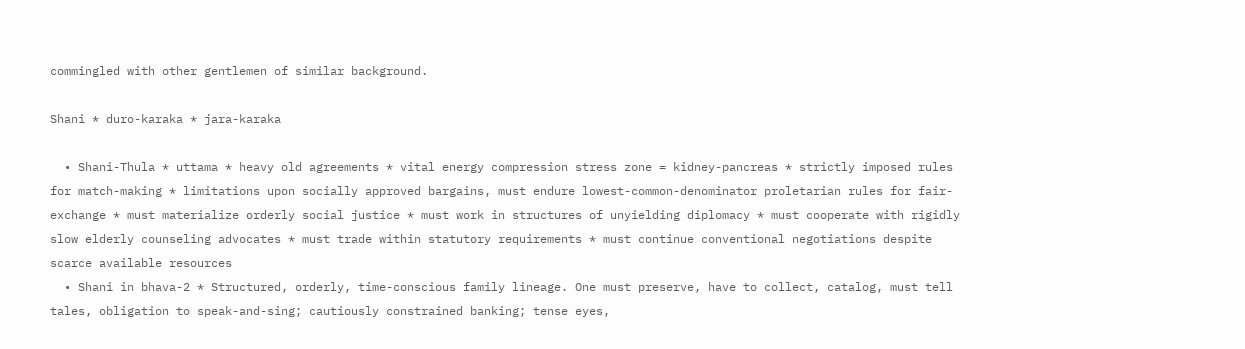commingled with other gentlemen of similar background.

Shani * duro-karaka * jara-karaka

  • Shani-Thula * uttama * heavy old agreements * vital energy compression stress zone = kidney-pancreas * strictly imposed rules for match-making * limitations upon socially approved bargains, must endure lowest-common-denominator proletarian rules for fair-exchange * must materialize orderly social justice * must work in structures of unyielding diplomacy * must cooperate with rigidly slow elderly counseling advocates * must trade within statutory requirements * must continue conventional negotiations despite scarce available resources
  • Shani in bhava-2 * Structured, orderly, time-conscious family lineage. One must preserve, have to collect, catalog, must tell tales, obligation to speak-and-sing; cautiously constrained banking; tense eyes,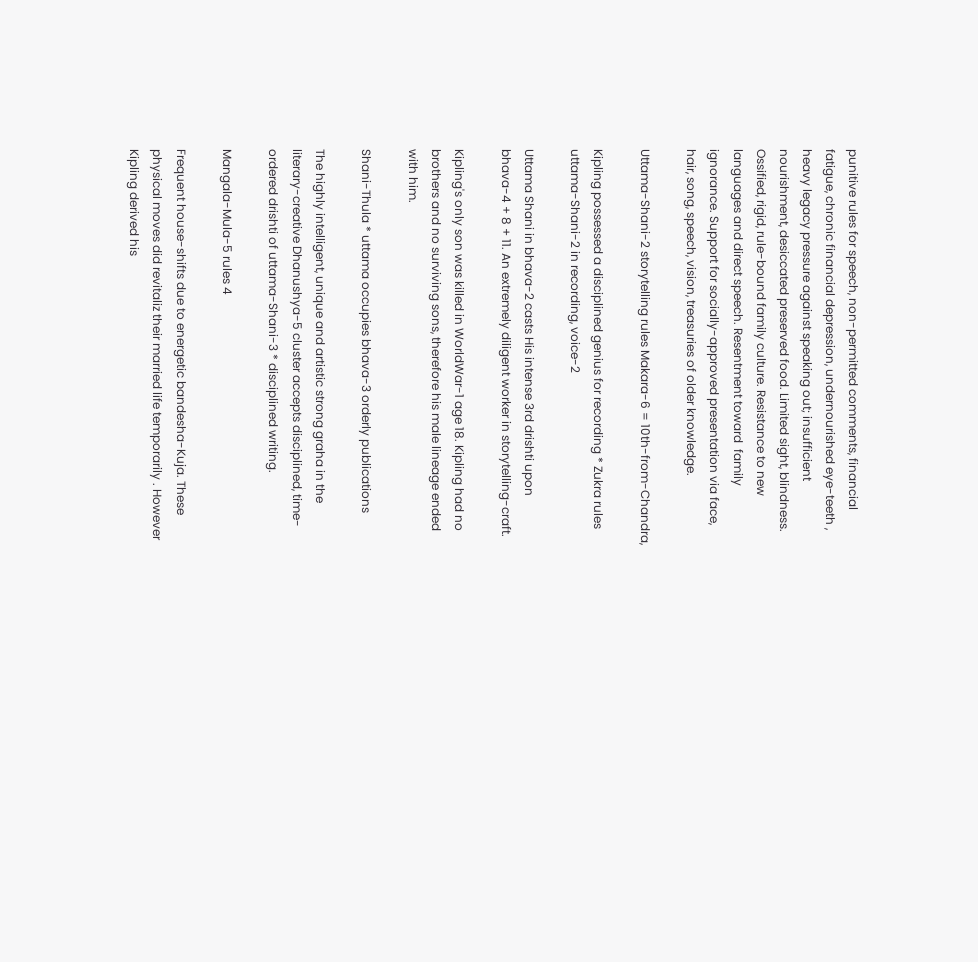punitive rules for speech, non-permitted comments, financial fatigue, chronic financial depression, undernourished eye-teeth , heavy legacy pressure against speaking out; insufficient nourishment, desiccated preserved food. Limited sight, blindness. Ossified, rigid, rule-bound family culture. Resistance to new languages and direct speech. Resentment toward  family ignorance. Support for socially-approved presentation via face, hair, song, speech, vision, treasuries of older knowledge.

Uttama-Shani-2 storytelling rules Makara-6 = 10th-from-Chandra,

Kipling possessed a disciplined genius for recording * Zukra rules uttama-Shani-2 in recording, voice-2

Uttama Shani in bhava-2 casts His intense 3rd drishti upon bhava-4 + 8 + 11. An extremely diligent worker in storytelling-craft.

Kipling's only son was killed in WorldWar-1 age 18. Kipling had no brothers and no surviving sons, therefore his male lineage ended with him.

Shani-Thula * uttama occupies bhava-3 orderly publications

The highly intelligent, unique and artistic strong graha in the literary-creative Dhanushya-5 cluster accepts disciplined, time-ordered drishti of uttama-Shani-3 * disciplined writing.

Mangala-Mula-5 rules 4

Frequent house-shifts due to energetic bandesha-Kuja. These physical moves did revitaliz their married life temporarily . However Kipling derived his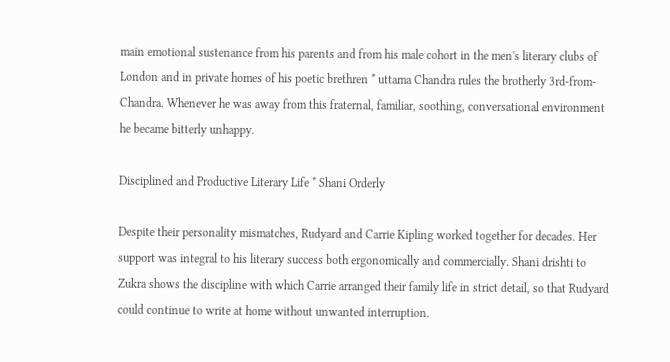main emotional sustenance from his parents and from his male cohort in the men's literary clubs of London and in private homes of his poetic brethren * uttama Chandra rules the brotherly 3rd-from-Chandra. Whenever he was away from this fraternal, familiar, soothing, conversational environment he became bitterly unhappy.

Disciplined and Productive Literary Life * Shani Orderly

Despite their personality mismatches, Rudyard and Carrie Kipling worked together for decades. Her support was integral to his literary success both ergonomically and commercially. Shani drishti to Zukra shows the discipline with which Carrie arranged their family life in strict detail, so that Rudyard could continue to write at home without unwanted interruption.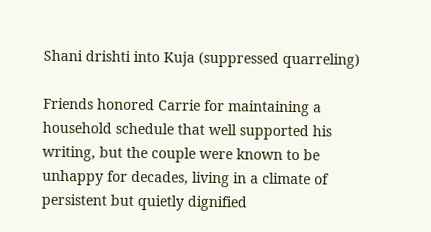Shani drishti into Kuja (suppressed quarreling)

Friends honored Carrie for maintaining a household schedule that well supported his writing, but the couple were known to be unhappy for decades, living in a climate of persistent but quietly dignified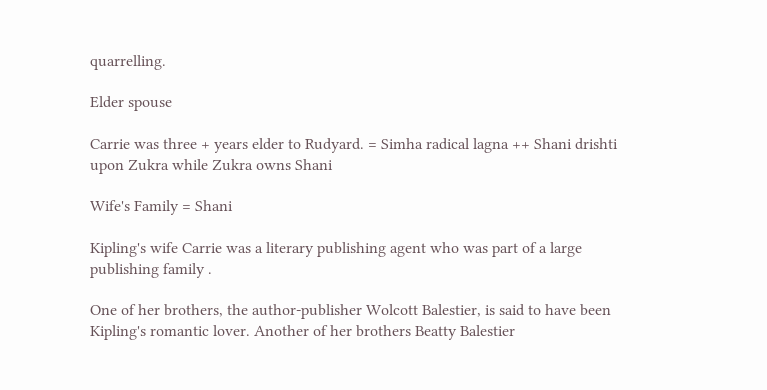quarrelling.

Elder spouse

Carrie was three + years elder to Rudyard. = Simha radical lagna ++ Shani drishti upon Zukra while Zukra owns Shani

Wife's Family = Shani

Kipling's wife Carrie was a literary publishing agent who was part of a large publishing family .

One of her brothers, the author-publisher Wolcott Balestier, is said to have been Kipling's romantic lover. Another of her brothers Beatty Balestier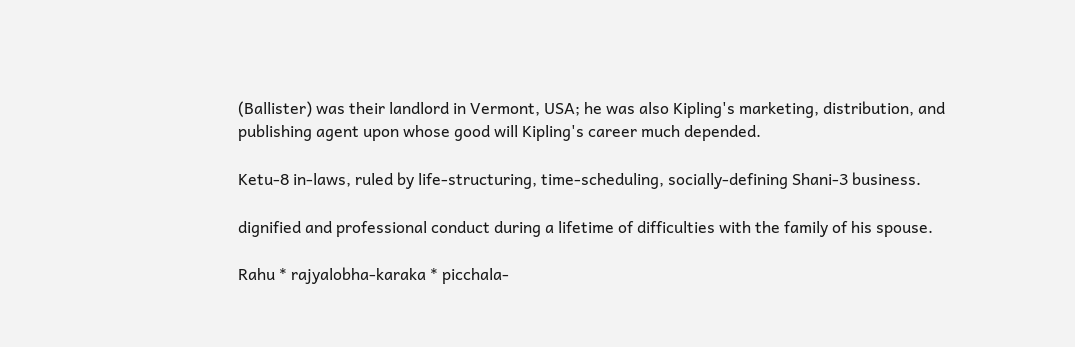(Ballister) was their landlord in Vermont, USA; he was also Kipling's marketing, distribution, and publishing agent upon whose good will Kipling's career much depended.

Ketu-8 in-laws, ruled by life-structuring, time-scheduling, socially-defining Shani-3 business.

dignified and professional conduct during a lifetime of difficulties with the family of his spouse.

Rahu * rajyalobha-karaka * picchala-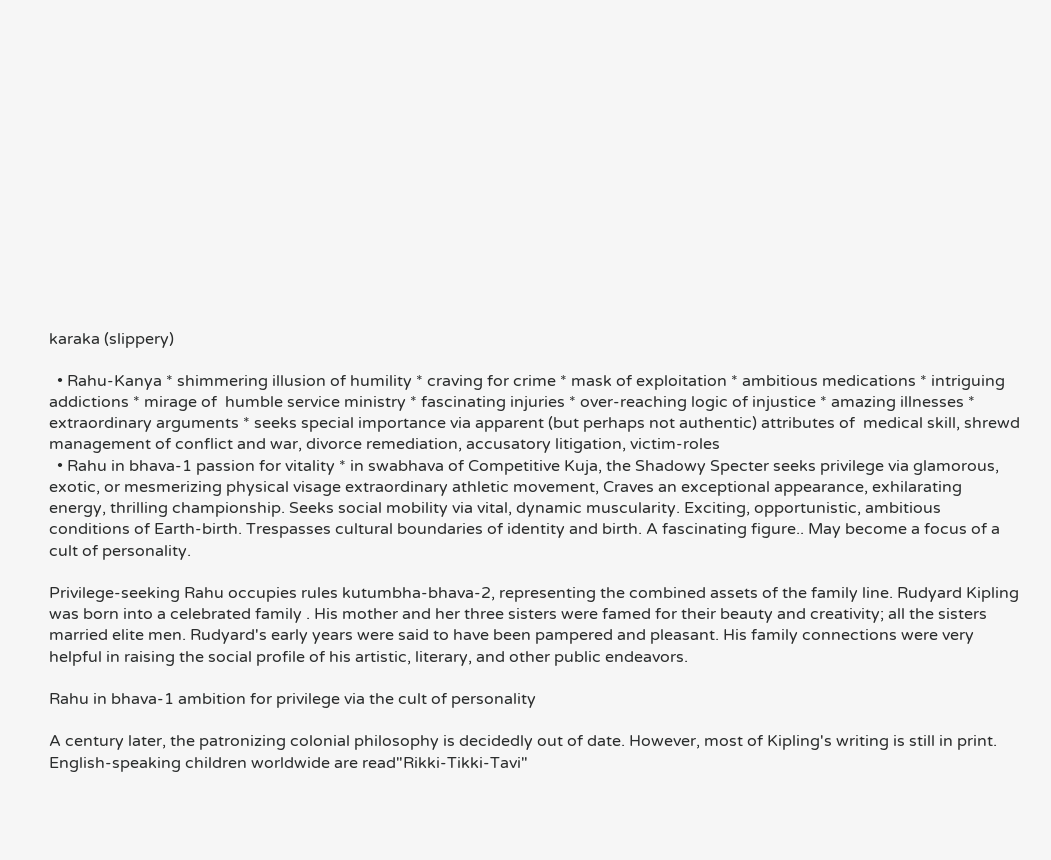karaka (slippery)

  • Rahu-Kanya * shimmering illusion of humility * craving for crime * mask of exploitation * ambitious medications * intriguing addictions * mirage of  humble service ministry * fascinating injuries * over-reaching logic of injustice * amazing illnesses * extraordinary arguments * seeks special importance via apparent (but perhaps not authentic) attributes of  medical skill, shrewd management of conflict and war, divorce remediation, accusatory litigation, victim-roles
  • Rahu in bhava-1 passion for vitality * in swabhava of Competitive Kuja, the Shadowy Specter seeks privilege via glamorous, exotic, or mesmerizing physical visage extraordinary athletic movement, Craves an exceptional appearance, exhilarating energy, thrilling championship. Seeks social mobility via vital, dynamic muscularity. Exciting, opportunistic, ambitious conditions of Earth-birth. Trespasses cultural boundaries of identity and birth. A fascinating figure.. May become a focus of a cult of personality.

Privilege-seeking Rahu occupies rules kutumbha-bhava-2, representing the combined assets of the family line. Rudyard Kipling was born into a celebrated family . His mother and her three sisters were famed for their beauty and creativity; all the sisters married elite men. Rudyard's early years were said to have been pampered and pleasant. His family connections were very helpful in raising the social profile of his artistic, literary, and other public endeavors.

Rahu in bhava-1 ambition for privilege via the cult of personality

A century later, the patronizing colonial philosophy is decidedly out of date. However, most of Kipling's writing is still in print. English-speaking children worldwide are read"Rikki-Tikki-Tavi"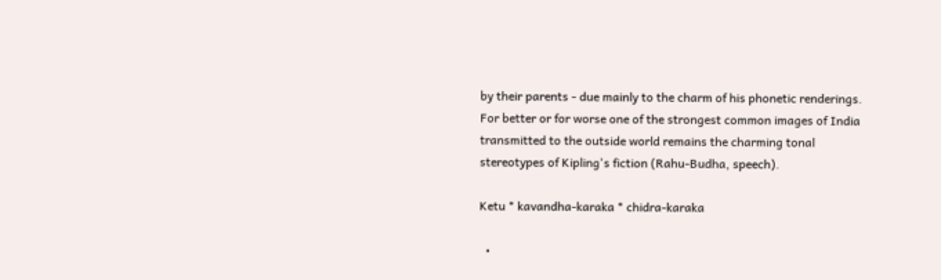by their parents - due mainly to the charm of his phonetic renderings. For better or for worse one of the strongest common images of India transmitted to the outside world remains the charming tonal stereotypes of Kipling's fiction (Rahu-Budha, speech).

Ketu * kavandha-karaka * chidra-karaka

  •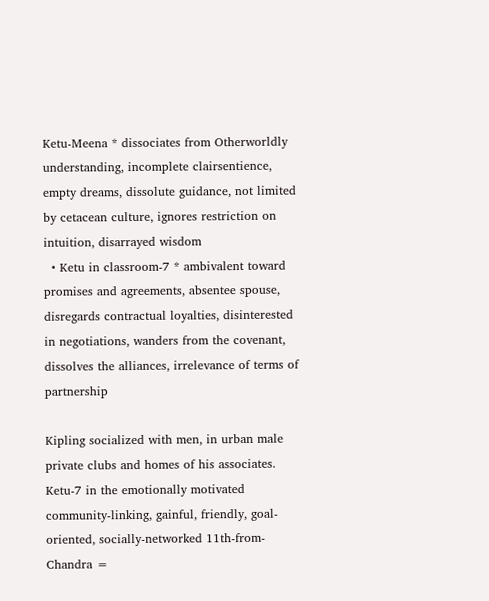Ketu-Meena * dissociates from Otherworldly understanding, incomplete clairsentience, empty dreams, dissolute guidance, not limited by cetacean culture, ignores restriction on intuition, disarrayed wisdom
  • Ketu in classroom-7 * ambivalent toward promises and agreements, absentee spouse, disregards contractual loyalties, disinterested in negotiations, wanders from the covenant, dissolves the alliances, irrelevance of terms of partnership

Kipling socialized with men, in urban male private clubs and homes of his associates. Ketu-7 in the emotionally motivated community-linking, gainful, friendly, goal-oriented, socially-networked 11th-from-Chandra =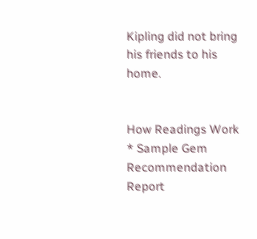Kipling did not bring his friends to his home.


How Readings Work * Sample Gem Recommendation Report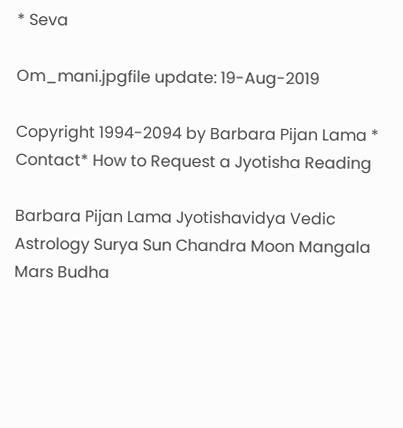* Seva

Om_mani.jpgfile update: 19-Aug-2019

Copyright 1994-2094 by Barbara Pijan Lama * Contact* How to Request a Jyotisha Reading

Barbara Pijan Lama Jyotishavidya Vedic Astrology Surya Sun Chandra Moon Mangala Mars Budha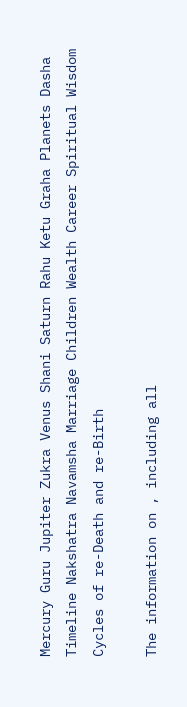Mercury Guru Jupiter Zukra Venus Shani Saturn Rahu Ketu Graha Planets Dasha Timeline Nakshatra Navamsha Marriage Children Wealth Career Spiritual Wisdom Cycles of re-Death and re-Birth

The information on , including all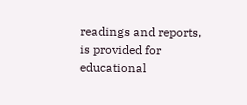readings and reports, is provided for educational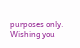purposes only. Wishing you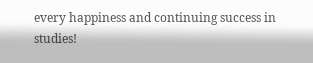every happiness and continuing success in studies!